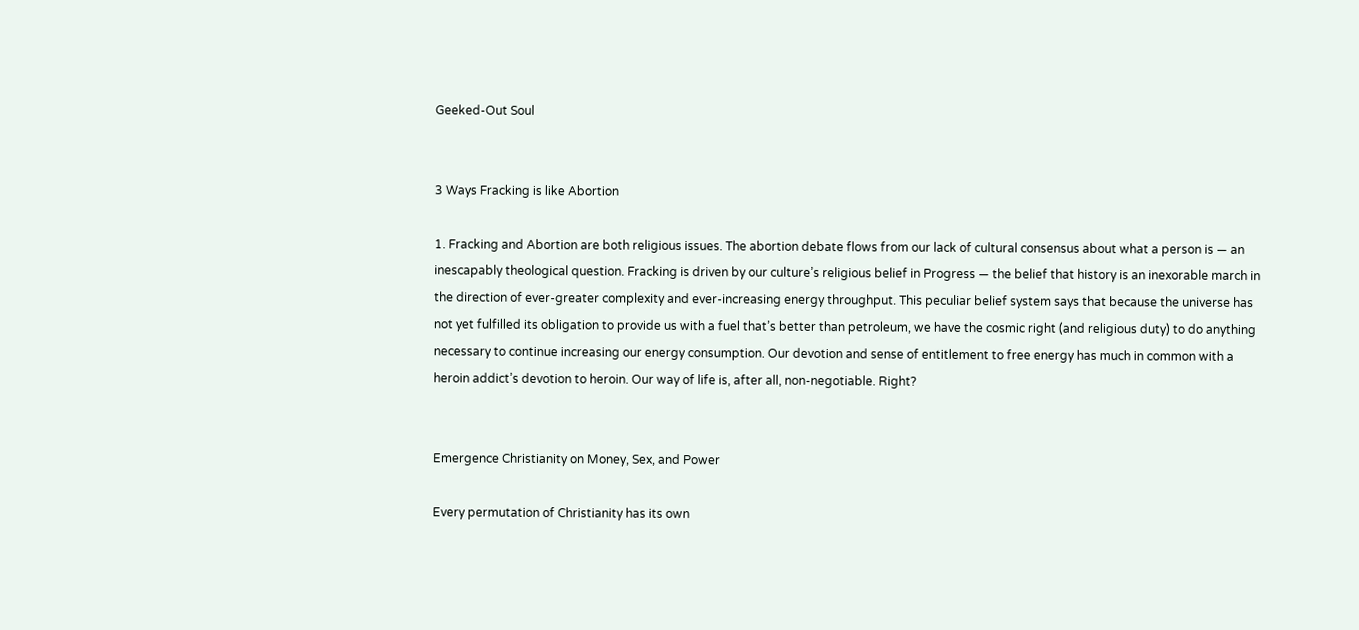Geeked-Out Soul


3 Ways Fracking is like Abortion

1. Fracking and Abortion are both religious issues. The abortion debate flows from our lack of cultural consensus about what a person is — an inescapably theological question. Fracking is driven by our culture’s religious belief in Progress — the belief that history is an inexorable march in the direction of ever-greater complexity and ever-increasing energy throughput. This peculiar belief system says that because the universe has not yet fulfilled its obligation to provide us with a fuel that’s better than petroleum, we have the cosmic right (and religious duty) to do anything necessary to continue increasing our energy consumption. Our devotion and sense of entitlement to free energy has much in common with a heroin addict’s devotion to heroin. Our way of life is, after all, non-negotiable. Right?


Emergence Christianity on Money, Sex, and Power

Every permutation of Christianity has its own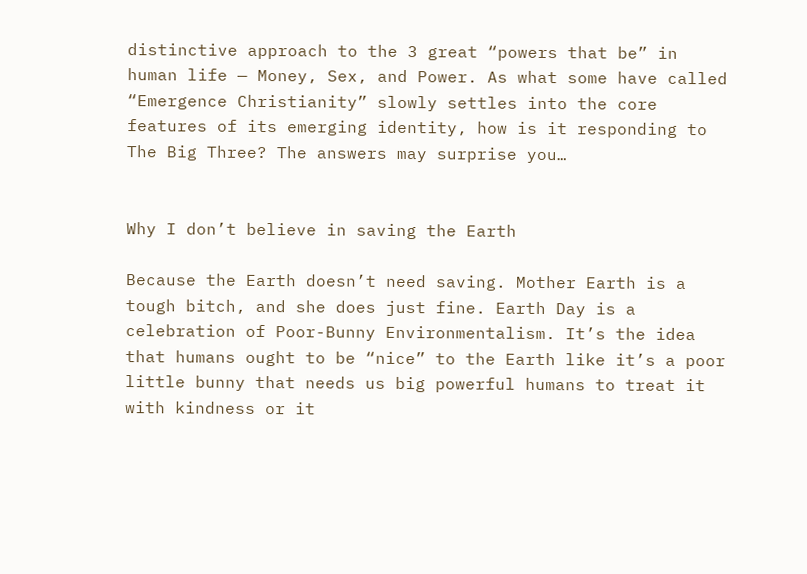distinctive approach to the 3 great “powers that be” in human life — Money, Sex, and Power. As what some have called “Emergence Christianity” slowly settles into the core features of its emerging identity, how is it responding to The Big Three? The answers may surprise you…


Why I don’t believe in saving the Earth

Because the Earth doesn’t need saving. Mother Earth is a tough bitch, and she does just fine. Earth Day is a celebration of Poor-Bunny Environmentalism. It’s the idea that humans ought to be “nice” to the Earth like it’s a poor little bunny that needs us big powerful humans to treat it with kindness or it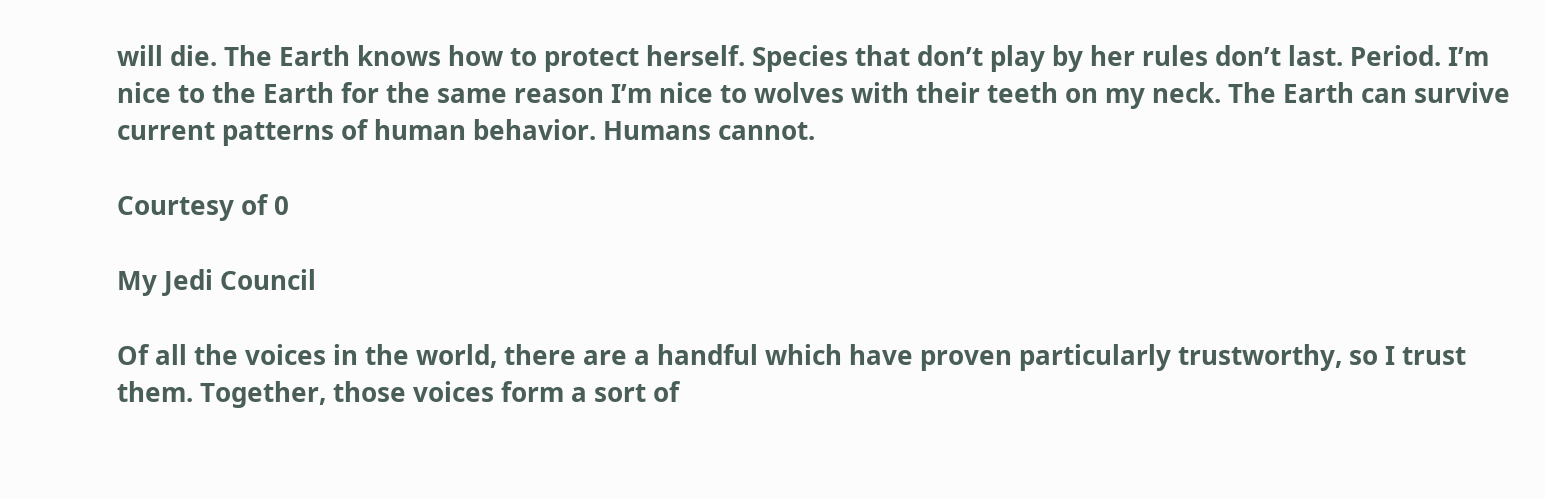will die. The Earth knows how to protect herself. Species that don’t play by her rules don’t last. Period. I’m nice to the Earth for the same reason I’m nice to wolves with their teeth on my neck. The Earth can survive current patterns of human behavior. Humans cannot.

Courtesy of 0

My Jedi Council

Of all the voices in the world, there are a handful which have proven particularly trustworthy, so I trust them. Together, those voices form a sort of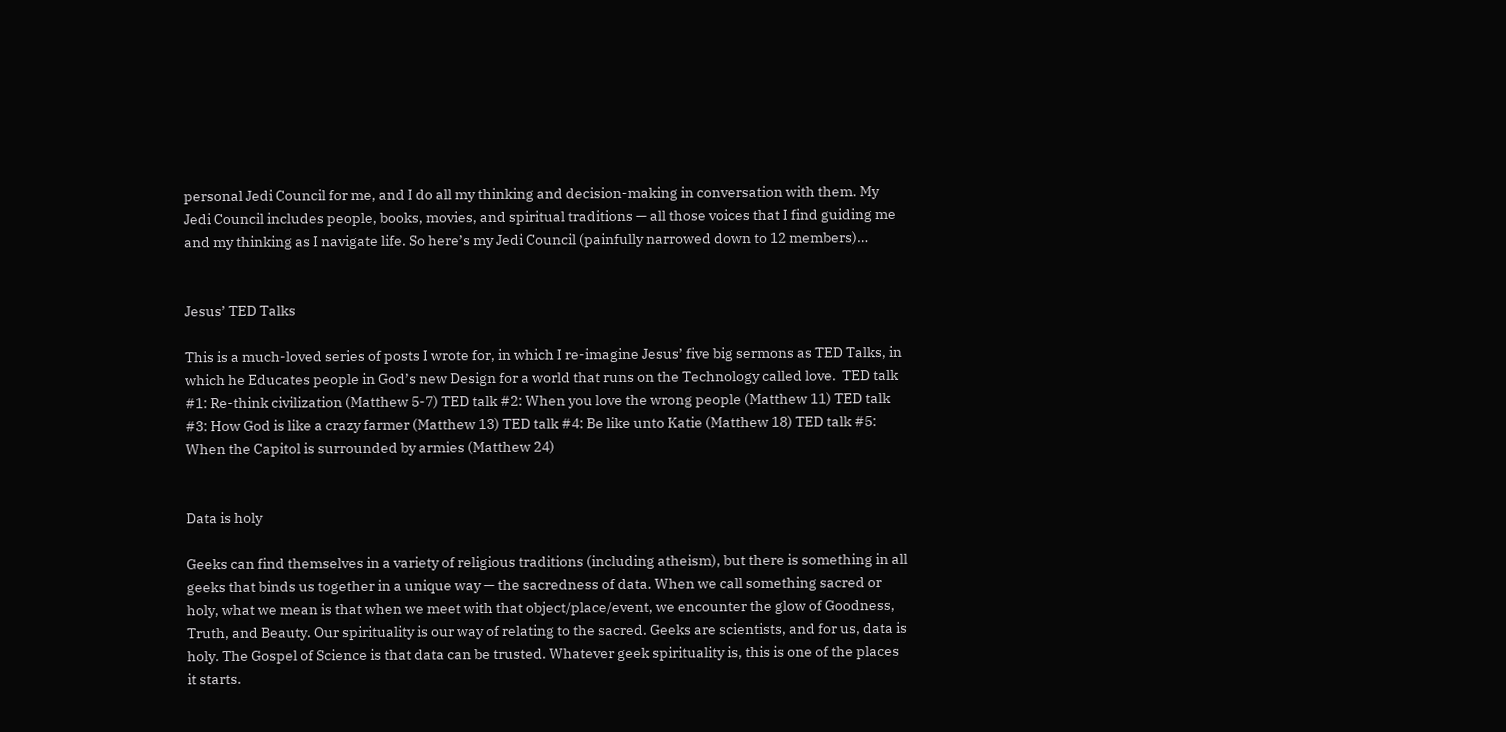personal Jedi Council for me, and I do all my thinking and decision-making in conversation with them. My Jedi Council includes people, books, movies, and spiritual traditions — all those voices that I find guiding me and my thinking as I navigate life. So here’s my Jedi Council (painfully narrowed down to 12 members)…


Jesus’ TED Talks

This is a much-loved series of posts I wrote for, in which I re-imagine Jesus’ five big sermons as TED Talks, in which he Educates people in God’s new Design for a world that runs on the Technology called love.  TED talk #1: Re-think civilization (Matthew 5-7) TED talk #2: When you love the wrong people (Matthew 11) TED talk #3: How God is like a crazy farmer (Matthew 13) TED talk #4: Be like unto Katie (Matthew 18) TED talk #5: When the Capitol is surrounded by armies (Matthew 24)


Data is holy

Geeks can find themselves in a variety of religious traditions (including atheism), but there is something in all geeks that binds us together in a unique way — the sacredness of data. When we call something sacred or holy, what we mean is that when we meet with that object/place/event, we encounter the glow of Goodness, Truth, and Beauty. Our spirituality is our way of relating to the sacred. Geeks are scientists, and for us, data is holy. The Gospel of Science is that data can be trusted. Whatever geek spirituality is, this is one of the places it starts.